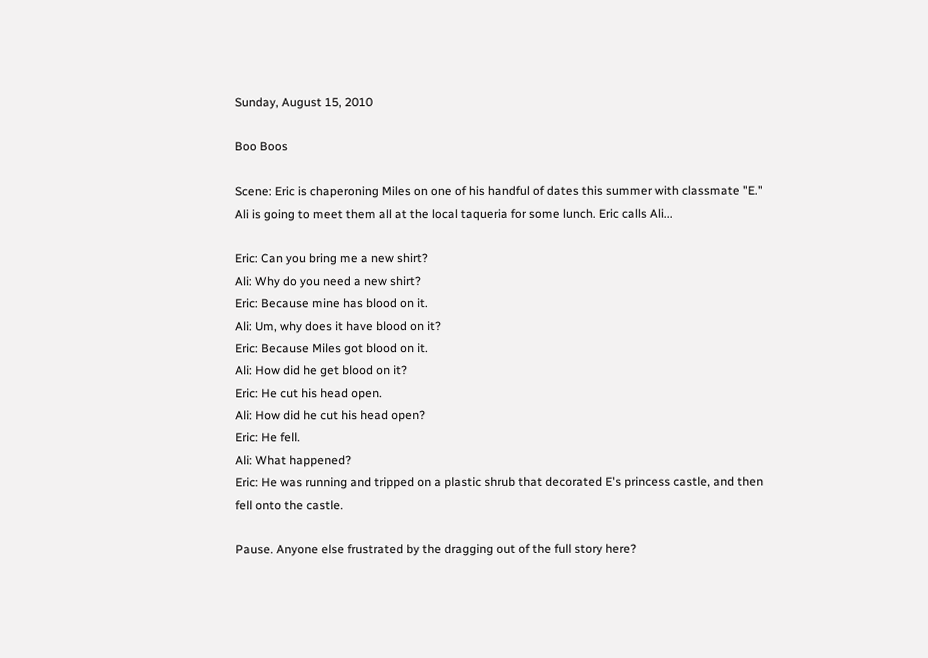Sunday, August 15, 2010

Boo Boos

Scene: Eric is chaperoning Miles on one of his handful of dates this summer with classmate "E." Ali is going to meet them all at the local taqueria for some lunch. Eric calls Ali...

Eric: Can you bring me a new shirt?
Ali: Why do you need a new shirt?
Eric: Because mine has blood on it.
Ali: Um, why does it have blood on it?
Eric: Because Miles got blood on it.
Ali: How did he get blood on it?
Eric: He cut his head open.
Ali: How did he cut his head open?
Eric: He fell.
Ali: What happened?
Eric: He was running and tripped on a plastic shrub that decorated E's princess castle, and then fell onto the castle.

Pause. Anyone else frustrated by the dragging out of the full story here?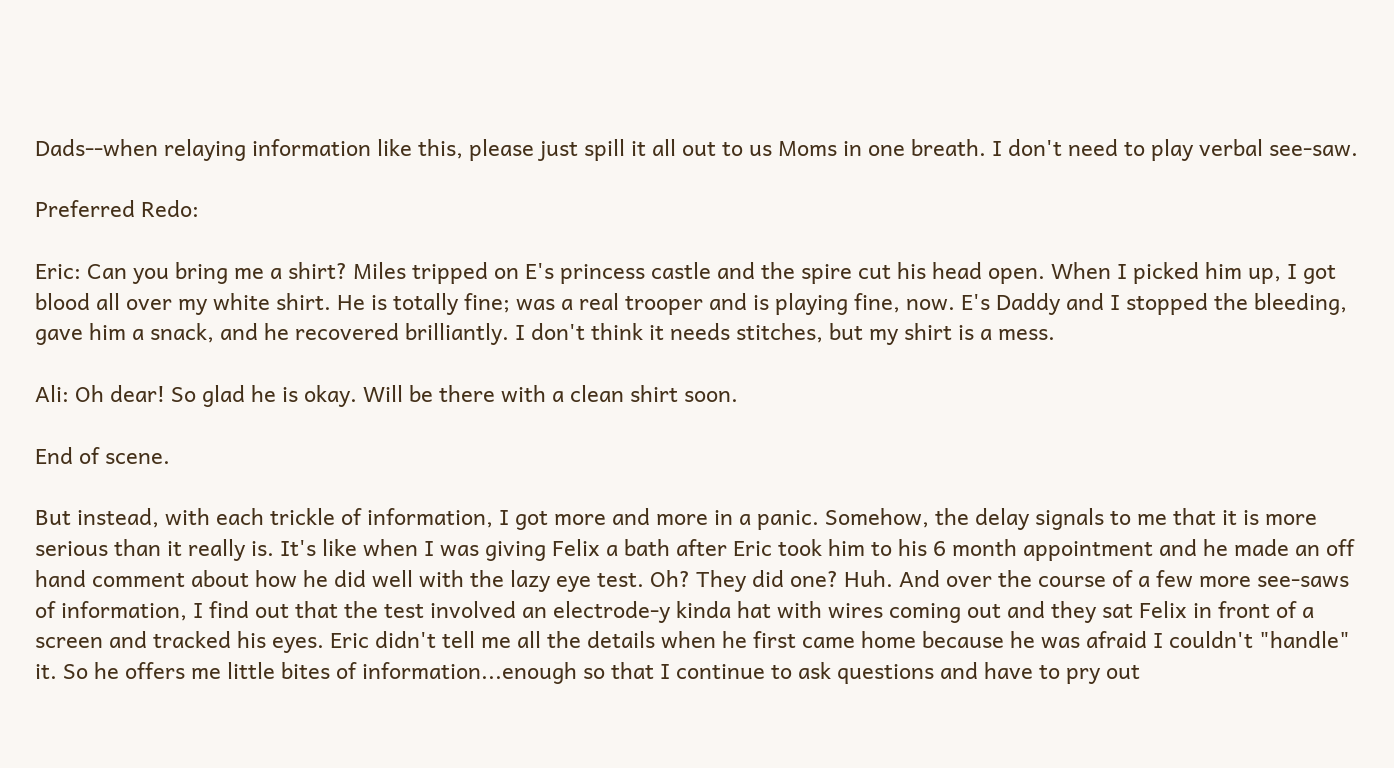Dads--when relaying information like this, please just spill it all out to us Moms in one breath. I don't need to play verbal see-saw.

Preferred Redo:

Eric: Can you bring me a shirt? Miles tripped on E's princess castle and the spire cut his head open. When I picked him up, I got blood all over my white shirt. He is totally fine; was a real trooper and is playing fine, now. E's Daddy and I stopped the bleeding, gave him a snack, and he recovered brilliantly. I don't think it needs stitches, but my shirt is a mess.

Ali: Oh dear! So glad he is okay. Will be there with a clean shirt soon.

End of scene.

But instead, with each trickle of information, I got more and more in a panic. Somehow, the delay signals to me that it is more serious than it really is. It's like when I was giving Felix a bath after Eric took him to his 6 month appointment and he made an off hand comment about how he did well with the lazy eye test. Oh? They did one? Huh. And over the course of a few more see-saws of information, I find out that the test involved an electrode-y kinda hat with wires coming out and they sat Felix in front of a screen and tracked his eyes. Eric didn't tell me all the details when he first came home because he was afraid I couldn't "handle" it. So he offers me little bites of information...enough so that I continue to ask questions and have to pry out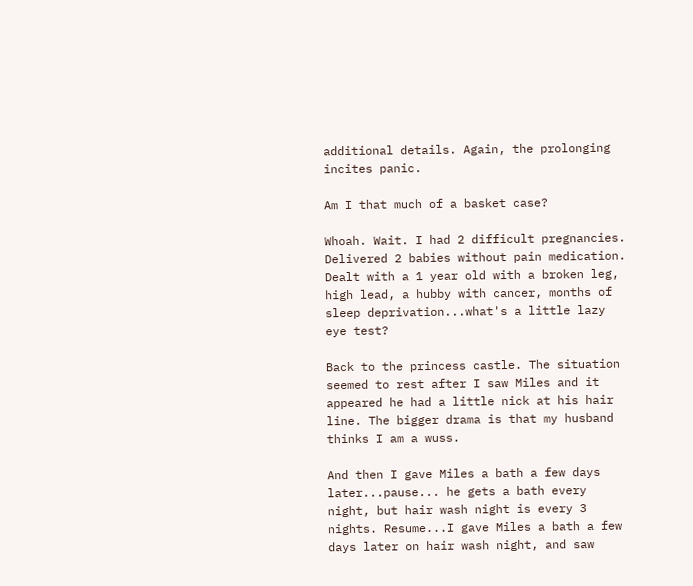additional details. Again, the prolonging incites panic.

Am I that much of a basket case?

Whoah. Wait. I had 2 difficult pregnancies. Delivered 2 babies without pain medication. Dealt with a 1 year old with a broken leg, high lead, a hubby with cancer, months of sleep deprivation...what's a little lazy eye test?

Back to the princess castle. The situation seemed to rest after I saw Miles and it appeared he had a little nick at his hair line. The bigger drama is that my husband thinks I am a wuss.

And then I gave Miles a bath a few days later...pause... he gets a bath every night, but hair wash night is every 3 nights. Resume...I gave Miles a bath a few days later on hair wash night, and saw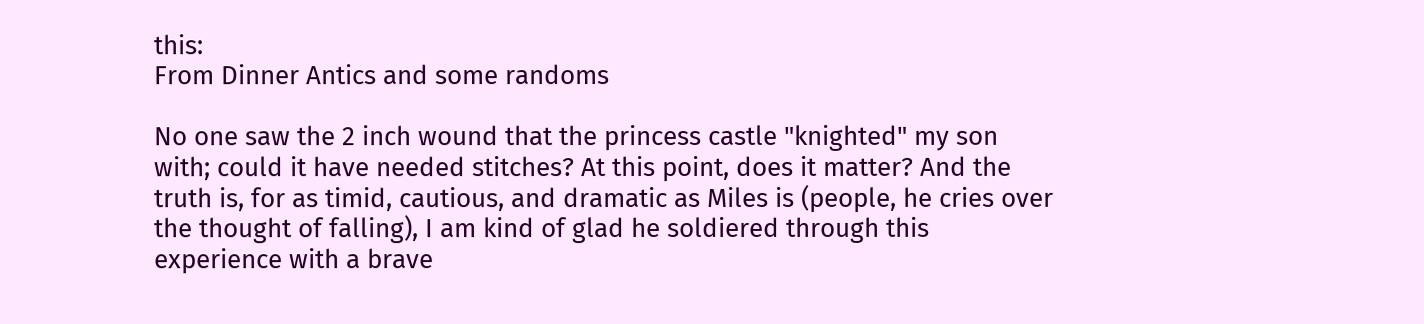this:
From Dinner Antics and some randoms

No one saw the 2 inch wound that the princess castle "knighted" my son with; could it have needed stitches? At this point, does it matter? And the truth is, for as timid, cautious, and dramatic as Miles is (people, he cries over the thought of falling), I am kind of glad he soldiered through this experience with a brave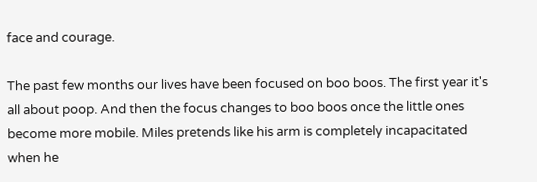face and courage.

The past few months our lives have been focused on boo boos. The first year it's all about poop. And then the focus changes to boo boos once the little ones become more mobile. Miles pretends like his arm is completely incapacitated when he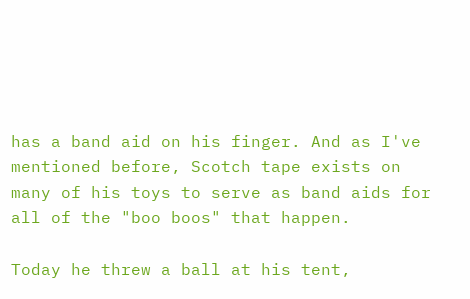has a band aid on his finger. And as I've mentioned before, Scotch tape exists on many of his toys to serve as band aids for all of the "boo boos" that happen.

Today he threw a ball at his tent,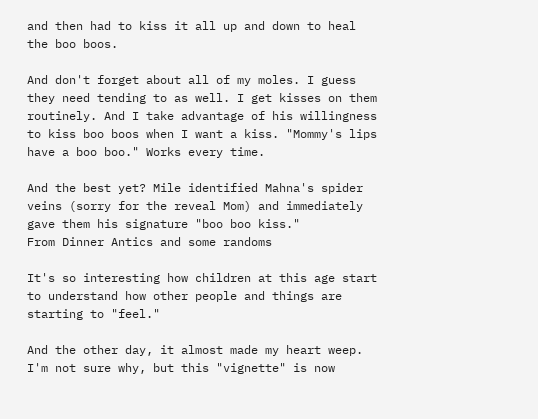and then had to kiss it all up and down to heal the boo boos.

And don't forget about all of my moles. I guess they need tending to as well. I get kisses on them routinely. And I take advantage of his willingness to kiss boo boos when I want a kiss. "Mommy's lips have a boo boo." Works every time.

And the best yet? Mile identified Mahna's spider veins (sorry for the reveal Mom) and immediately gave them his signature "boo boo kiss."
From Dinner Antics and some randoms

It's so interesting how children at this age start to understand how other people and things are starting to "feel."

And the other day, it almost made my heart weep. I'm not sure why, but this "vignette" is now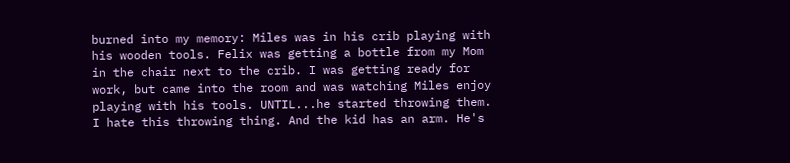burned into my memory: Miles was in his crib playing with his wooden tools. Felix was getting a bottle from my Mom in the chair next to the crib. I was getting ready for work, but came into the room and was watching Miles enjoy playing with his tools. UNTIL...he started throwing them. I hate this throwing thing. And the kid has an arm. He's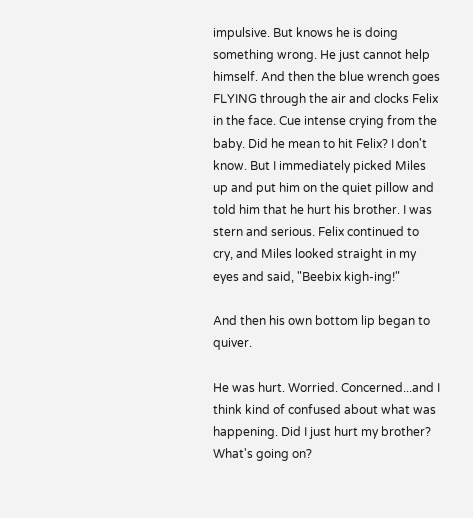impulsive. But knows he is doing something wrong. He just cannot help himself. And then the blue wrench goes FLYING through the air and clocks Felix in the face. Cue intense crying from the baby. Did he mean to hit Felix? I don't know. But I immediately picked Miles up and put him on the quiet pillow and told him that he hurt his brother. I was stern and serious. Felix continued to cry, and Miles looked straight in my eyes and said, "Beebix kigh-ing!"

And then his own bottom lip began to quiver.

He was hurt. Worried. Concerned...and I think kind of confused about what was happening. Did I just hurt my brother? What's going on?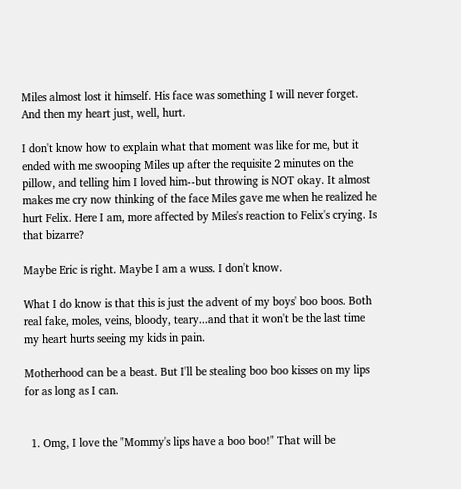Miles almost lost it himself. His face was something I will never forget. And then my heart just, well, hurt.

I don't know how to explain what that moment was like for me, but it ended with me swooping Miles up after the requisite 2 minutes on the pillow, and telling him I loved him--but throwing is NOT okay. It almost makes me cry now thinking of the face Miles gave me when he realized he hurt Felix. Here I am, more affected by Miles's reaction to Felix's crying. Is that bizarre?

Maybe Eric is right. Maybe I am a wuss. I don't know.

What I do know is that this is just the advent of my boys' boo boos. Both real fake, moles, veins, bloody, teary...and that it won't be the last time my heart hurts seeing my kids in pain.

Motherhood can be a beast. But I'll be stealing boo boo kisses on my lips for as long as I can.


  1. Omg, I love the "Mommy's lips have a boo boo!" That will be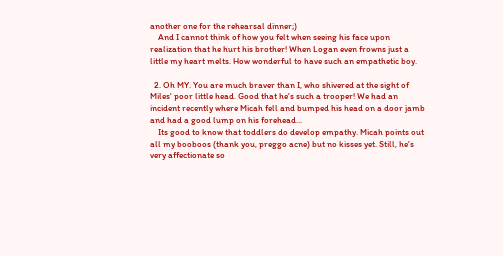another one for the rehearsal dinner;)
    And I cannot think of how you felt when seeing his face upon realization that he hurt his brother! When Logan even frowns just a little my heart melts. How wonderful to have such an empathetic boy.

  2. Oh MY. You are much braver than I, who shivered at the sight of Miles' poor little head. Good that he's such a trooper! We had an incident recently where Micah fell and bumped his head on a door jamb and had a good lump on his forehead...
    Its good to know that toddlers do develop empathy. Micah points out all my booboos (thank you, preggo acne) but no kisses yet. Still, he's very affectionate so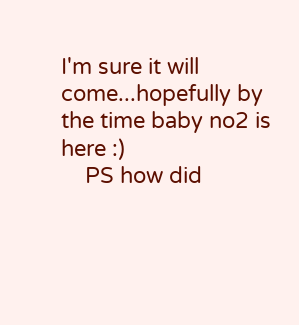I'm sure it will come...hopefully by the time baby no2 is here :)
    PS how did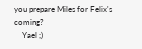you prepare Miles for Felix's coming?
    Yael ;)